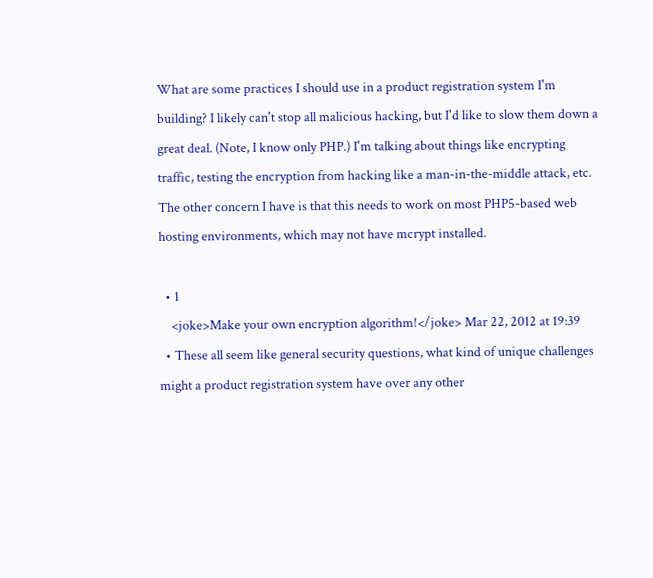What are some practices I should use in a product registration system I'm building? I likely can't stop all malicious hacking, but I'd like to slow them down a great deal. (Note, I know only PHP.) I'm talking about things like encrypting traffic, testing the encryption from hacking like a man-in-the-middle attack, etc. The other concern I have is that this needs to work on most PHP5-based web hosting environments, which may not have mcrypt installed.

  • 1
    <joke>Make your own encryption algorithm!</joke> Mar 22, 2012 at 19:39
  • These all seem like general security questions, what kind of unique challenges might a product registration system have over any other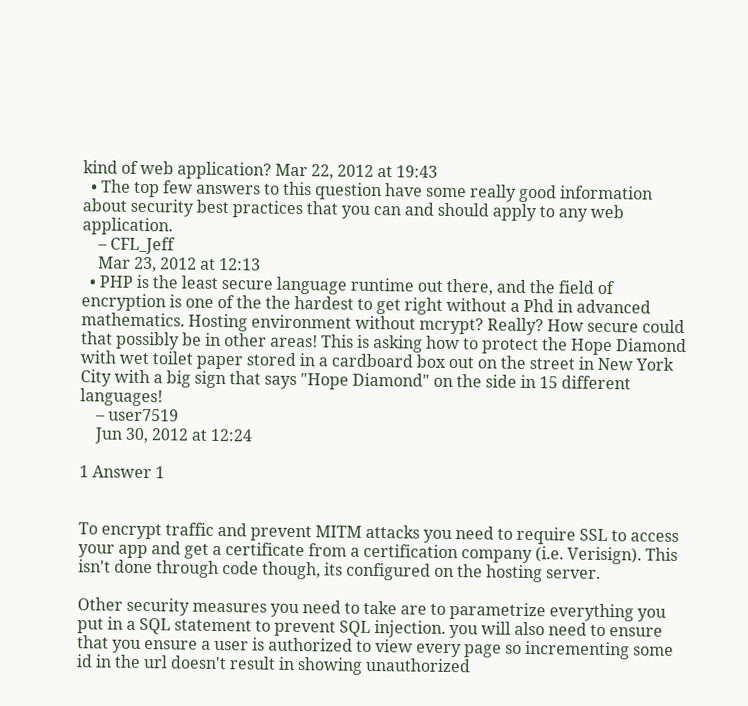kind of web application? Mar 22, 2012 at 19:43
  • The top few answers to this question have some really good information about security best practices that you can and should apply to any web application.
    – CFL_Jeff
    Mar 23, 2012 at 12:13
  • PHP is the least secure language runtime out there, and the field of encryption is one of the the hardest to get right without a Phd in advanced mathematics. Hosting environment without mcrypt? Really? How secure could that possibly be in other areas! This is asking how to protect the Hope Diamond with wet toilet paper stored in a cardboard box out on the street in New York City with a big sign that says "Hope Diamond" on the side in 15 different languages!
    – user7519
    Jun 30, 2012 at 12:24

1 Answer 1


To encrypt traffic and prevent MITM attacks you need to require SSL to access your app and get a certificate from a certification company (i.e. Verisign). This isn't done through code though, its configured on the hosting server.

Other security measures you need to take are to parametrize everything you put in a SQL statement to prevent SQL injection. you will also need to ensure that you ensure a user is authorized to view every page so incrementing some id in the url doesn't result in showing unauthorized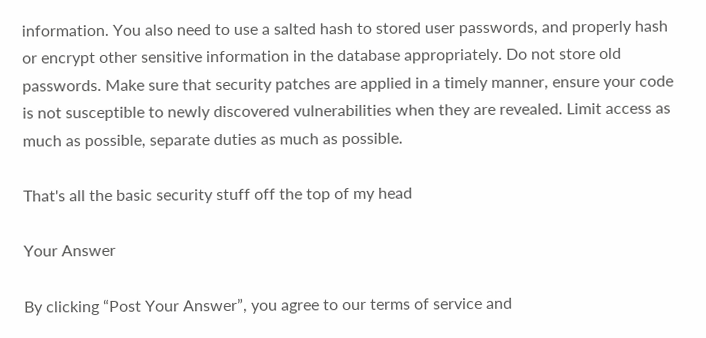information. You also need to use a salted hash to stored user passwords, and properly hash or encrypt other sensitive information in the database appropriately. Do not store old passwords. Make sure that security patches are applied in a timely manner, ensure your code is not susceptible to newly discovered vulnerabilities when they are revealed. Limit access as much as possible, separate duties as much as possible.

That's all the basic security stuff off the top of my head

Your Answer

By clicking “Post Your Answer”, you agree to our terms of service and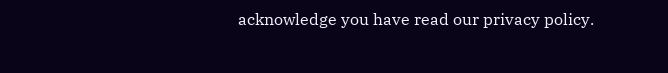acknowledge you have read our privacy policy.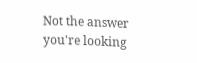Not the answer you're looking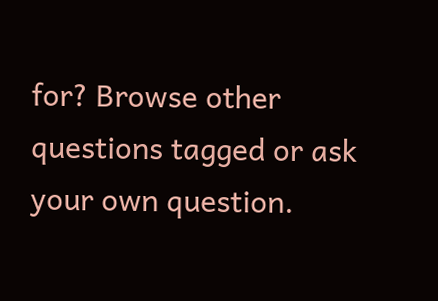for? Browse other questions tagged or ask your own question.